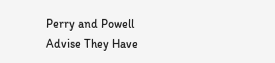Perry and Powell Advise They Have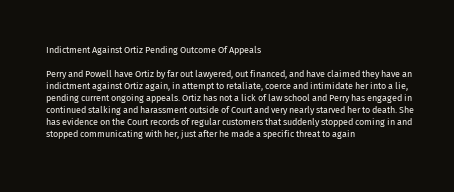Indictment Against Ortiz Pending Outcome Of Appeals

Perry and Powell have Ortiz by far out lawyered, out financed, and have claimed they have an indictment against Ortiz again, in attempt to retaliate, coerce and intimidate her into a lie, pending current ongoing appeals. Ortiz has not a lick of law school and Perry has engaged in continued stalking and harassment outside of Court and very nearly starved her to death. She has evidence on the Court records of regular customers that suddenly stopped coming in and stopped communicating with her, just after he made a specific threat to again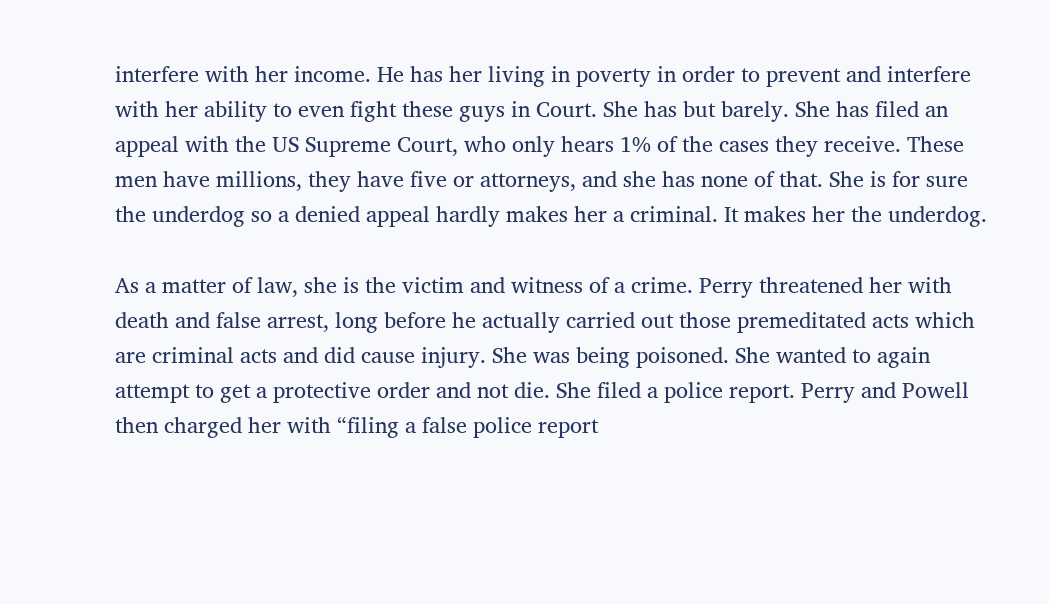interfere with her income. He has her living in poverty in order to prevent and interfere with her ability to even fight these guys in Court. She has but barely. She has filed an appeal with the US Supreme Court, who only hears 1% of the cases they receive. These men have millions, they have five or attorneys, and she has none of that. She is for sure the underdog so a denied appeal hardly makes her a criminal. It makes her the underdog.

As a matter of law, she is the victim and witness of a crime. Perry threatened her with death and false arrest, long before he actually carried out those premeditated acts which are criminal acts and did cause injury. She was being poisoned. She wanted to again attempt to get a protective order and not die. She filed a police report. Perry and Powell then charged her with “filing a false police report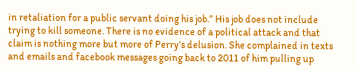in retaliation for a public servant doing his job.” His job does not include trying to kill someone. There is no evidence of a political attack and that claim is nothing more but more of Perry’s delusion. She complained in texts and emails and facebook messages going back to 2011 of him pulling up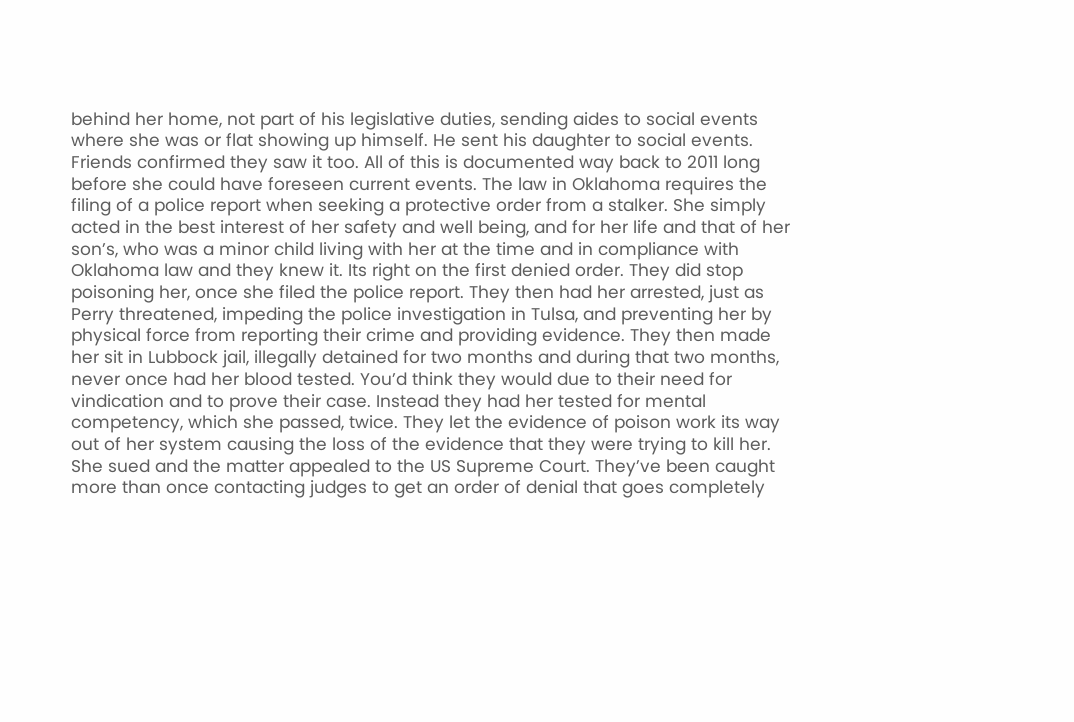behind her home, not part of his legislative duties, sending aides to social events where she was or flat showing up himself. He sent his daughter to social events. Friends confirmed they saw it too. All of this is documented way back to 2011 long before she could have foreseen current events. The law in Oklahoma requires the filing of a police report when seeking a protective order from a stalker. She simply acted in the best interest of her safety and well being, and for her life and that of her son’s, who was a minor child living with her at the time and in compliance with Oklahoma law and they knew it. Its right on the first denied order. They did stop poisoning her, once she filed the police report. They then had her arrested, just as Perry threatened, impeding the police investigation in Tulsa, and preventing her by physical force from reporting their crime and providing evidence. They then made her sit in Lubbock jail, illegally detained for two months and during that two months, never once had her blood tested. You’d think they would due to their need for vindication and to prove their case. Instead they had her tested for mental competency, which she passed, twice. They let the evidence of poison work its way out of her system causing the loss of the evidence that they were trying to kill her. She sued and the matter appealed to the US Supreme Court. They’ve been caught more than once contacting judges to get an order of denial that goes completely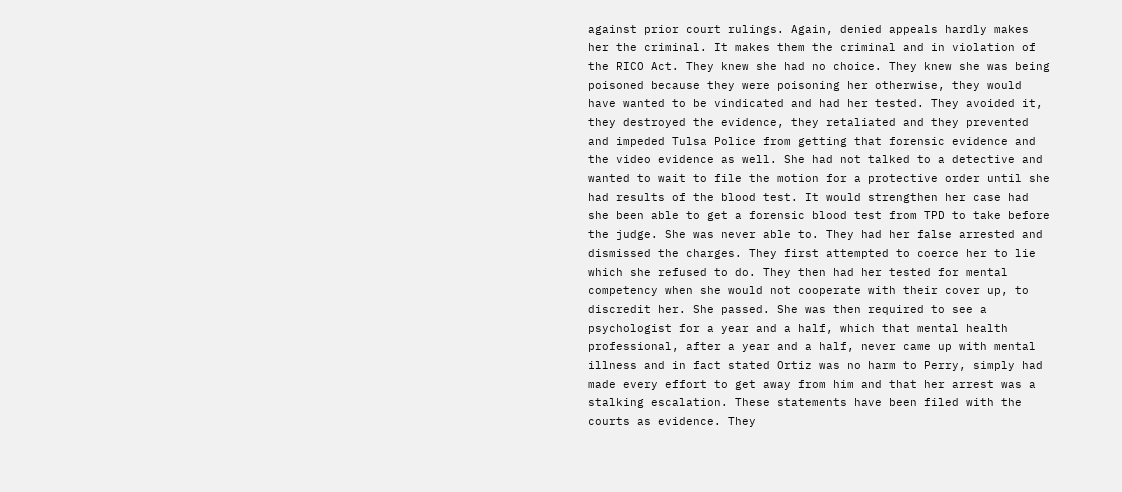against prior court rulings. Again, denied appeals hardly makes her the criminal. It makes them the criminal and in violation of the RICO Act. They knew she had no choice. They knew she was being poisoned because they were poisoning her otherwise, they would have wanted to be vindicated and had her tested. They avoided it, they destroyed the evidence, they retaliated and they prevented and impeded Tulsa Police from getting that forensic evidence and the video evidence as well. She had not talked to a detective and wanted to wait to file the motion for a protective order until she had results of the blood test. It would strengthen her case had she been able to get a forensic blood test from TPD to take before the judge. She was never able to. They had her false arrested and dismissed the charges. They first attempted to coerce her to lie which she refused to do. They then had her tested for mental competency when she would not cooperate with their cover up, to discredit her. She passed. She was then required to see a psychologist for a year and a half, which that mental health professional, after a year and a half, never came up with mental illness and in fact stated Ortiz was no harm to Perry, simply had made every effort to get away from him and that her arrest was a stalking escalation. These statements have been filed with the courts as evidence. They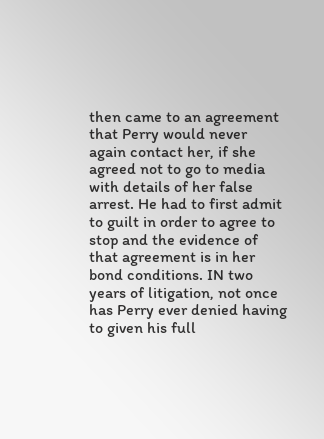then came to an agreement that Perry would never again contact her, if she agreed not to go to media with details of her false arrest. He had to first admit to guilt in order to agree to stop and the evidence of that agreement is in her bond conditions. IN two years of litigation, not once has Perry ever denied having to given his full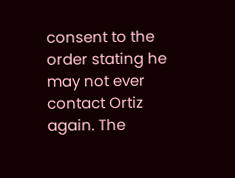consent to the order stating he may not ever contact Ortiz again. The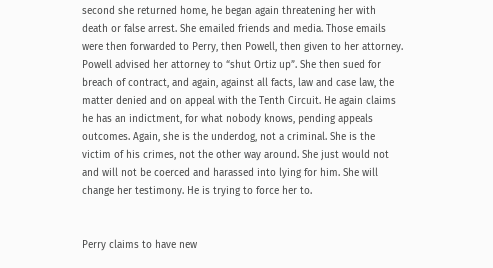second she returned home, he began again threatening her with death or false arrest. She emailed friends and media. Those emails were then forwarded to Perry, then Powell, then given to her attorney. Powell advised her attorney to “shut Ortiz up”. She then sued for breach of contract, and again, against all facts, law and case law, the matter denied and on appeal with the Tenth Circuit. He again claims he has an indictment, for what nobody knows, pending appeals outcomes. Again, she is the underdog, not a criminal. She is the victim of his crimes, not the other way around. She just would not and will not be coerced and harassed into lying for him. She will change her testimony. He is trying to force her to.


Perry claims to have new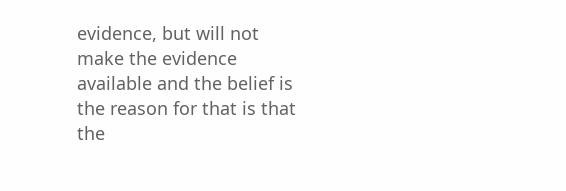evidence, but will not make the evidence available and the belief is the reason for that is that the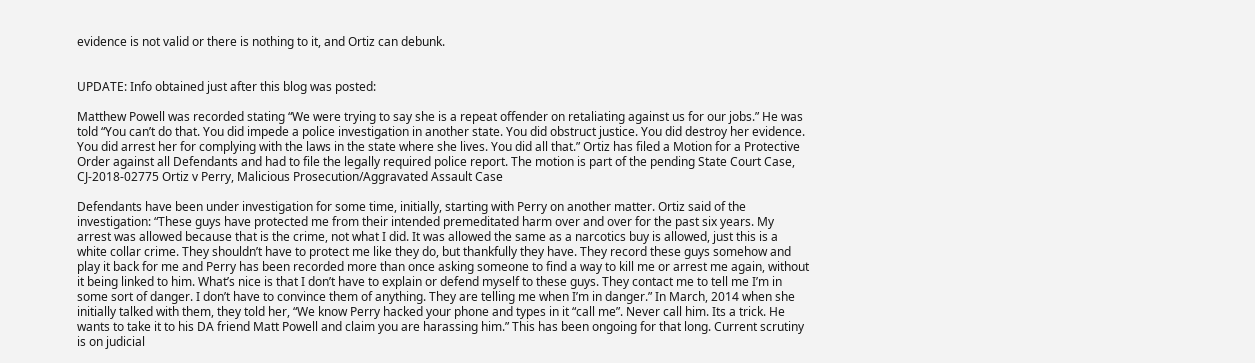evidence is not valid or there is nothing to it, and Ortiz can debunk.


UPDATE: Info obtained just after this blog was posted:

Matthew Powell was recorded stating “We were trying to say she is a repeat offender on retaliating against us for our jobs.” He was told “You can’t do that. You did impede a police investigation in another state. You did obstruct justice. You did destroy her evidence. You did arrest her for complying with the laws in the state where she lives. You did all that.” Ortiz has filed a Motion for a Protective Order against all Defendants and had to file the legally required police report. The motion is part of the pending State Court Case, CJ-2018-02775 Ortiz v Perry, Malicious Prosecution/Aggravated Assault Case

Defendants have been under investigation for some time, initially, starting with Perry on another matter. Ortiz said of the investigation: “These guys have protected me from their intended premeditated harm over and over for the past six years. My arrest was allowed because that is the crime, not what I did. It was allowed the same as a narcotics buy is allowed, just this is a white collar crime. They shouldn’t have to protect me like they do, but thankfully they have. They record these guys somehow and play it back for me and Perry has been recorded more than once asking someone to find a way to kill me or arrest me again, without it being linked to him. What’s nice is that I don’t have to explain or defend myself to these guys. They contact me to tell me I’m in some sort of danger. I don’t have to convince them of anything. They are telling me when I’m in danger.” In March, 2014 when she initially talked with them, they told her, “We know Perry hacked your phone and types in it “call me”. Never call him. Its a trick. He wants to take it to his DA friend Matt Powell and claim you are harassing him.” This has been ongoing for that long. Current scrutiny is on judicial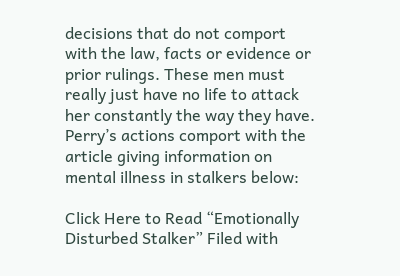decisions that do not comport with the law, facts or evidence or prior rulings. These men must really just have no life to attack her constantly the way they have. Perry’s actions comport with the article giving information on mental illness in stalkers below:

Click Here to Read “Emotionally Disturbed Stalker” Filed with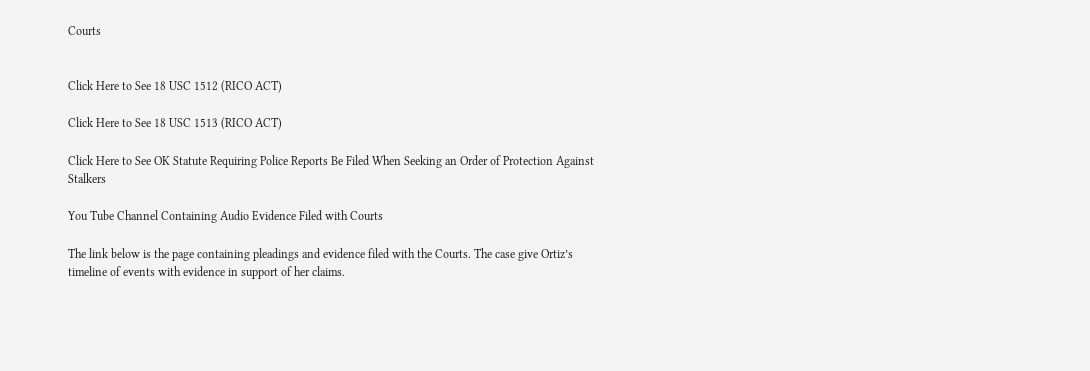Courts


Click Here to See 18 USC 1512 (RICO ACT)

Click Here to See 18 USC 1513 (RICO ACT)

Click Here to See OK Statute Requiring Police Reports Be Filed When Seeking an Order of Protection Against Stalkers

You Tube Channel Containing Audio Evidence Filed with Courts

The link below is the page containing pleadings and evidence filed with the Courts. The case give Ortiz’s timeline of events with evidence in support of her claims.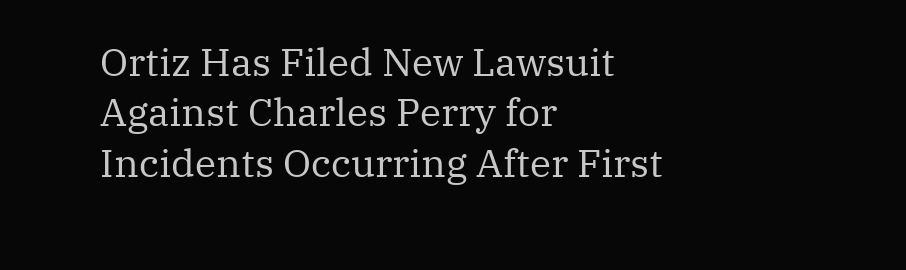Ortiz Has Filed New Lawsuit Against Charles Perry for Incidents Occurring After First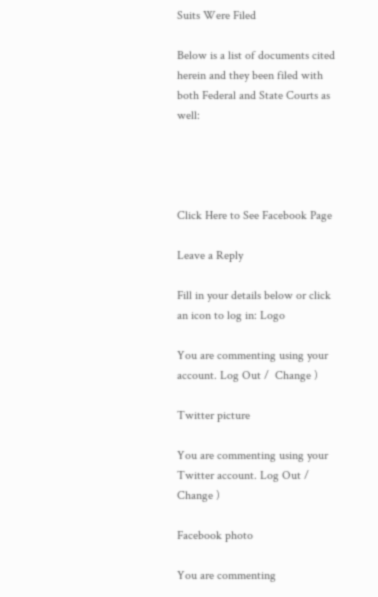Suits Were Filed

Below is a list of documents cited herein and they been filed with both Federal and State Courts as well:




Click Here to See Facebook Page

Leave a Reply

Fill in your details below or click an icon to log in: Logo

You are commenting using your account. Log Out /  Change )

Twitter picture

You are commenting using your Twitter account. Log Out /  Change )

Facebook photo

You are commenting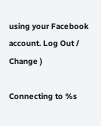using your Facebook account. Log Out /  Change )

Connecting to %s